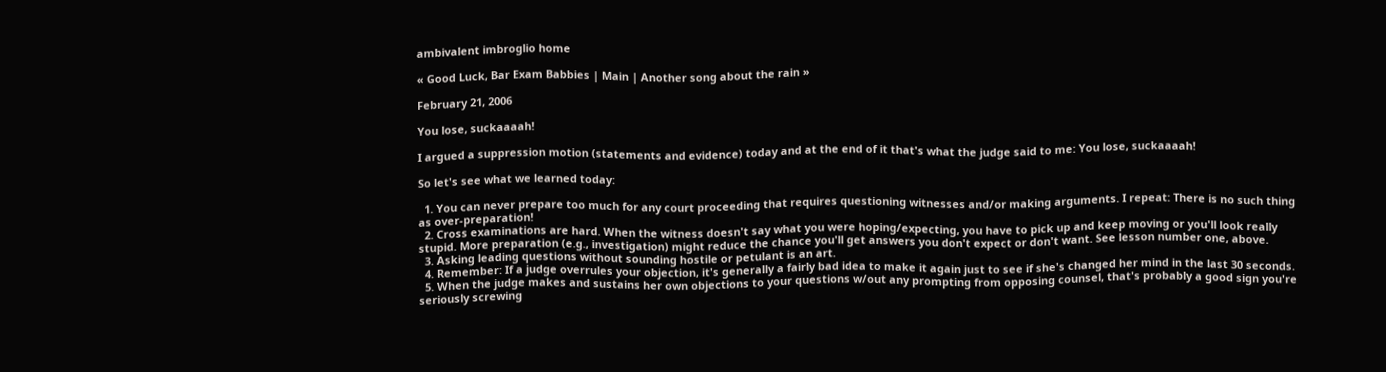ambivalent imbroglio home

« Good Luck, Bar Exam Babbies | Main | Another song about the rain »

February 21, 2006

You lose, suckaaaah!

I argued a suppression motion (statements and evidence) today and at the end of it that's what the judge said to me: You lose, suckaaaah!

So let's see what we learned today:

  1. You can never prepare too much for any court proceeding that requires questioning witnesses and/or making arguments. I repeat: There is no such thing as over-preparation!
  2. Cross examinations are hard. When the witness doesn't say what you were hoping/expecting, you have to pick up and keep moving or you'll look really stupid. More preparation (e.g., investigation) might reduce the chance you'll get answers you don't expect or don't want. See lesson number one, above.
  3. Asking leading questions without sounding hostile or petulant is an art.
  4. Remember: If a judge overrules your objection, it's generally a fairly bad idea to make it again just to see if she's changed her mind in the last 30 seconds.
  5. When the judge makes and sustains her own objections to your questions w/out any prompting from opposing counsel, that's probably a good sign you're seriously screwing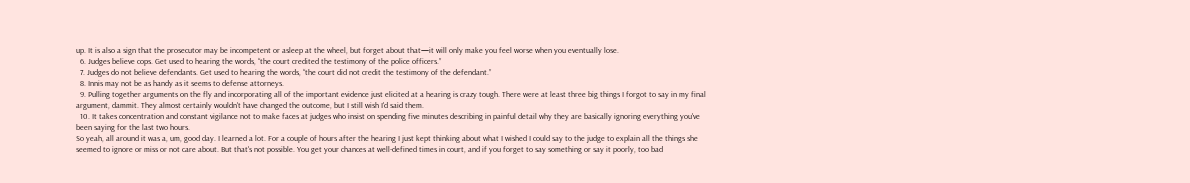up. It is also a sign that the prosecutor may be incompetent or asleep at the wheel, but forget about that—it will only make you feel worse when you eventually lose.
  6. Judges believe cops. Get used to hearing the words, “the court credited the testimony of the police officers.”
  7. Judges do not believe defendants. Get used to hearing the words, “the court did not credit the testimony of the defendant.”
  8. Innis may not be as handy as it seems to defense attorneys.
  9. Pulling together arguments on the fly and incorporating all of the important evidence just elicited at a hearing is crazy tough. There were at least three big things I forgot to say in my final argument, dammit. They almost certainly wouldn't have changed the outcome, but I still wish I'd said them.
  10. It takes concentration and constant vigilance not to make faces at judges who insist on spending five minutes describing in painful detail why they are basically ignoring everything you've been saying for the last two hours.
So yeah, all around it was a, um, good day. I learned a lot. For a couple of hours after the hearing I just kept thinking about what I wished I could say to the judge to explain all the things she seemed to ignore or miss or not care about. But that's not possible. You get your chances at well-defined times in court, and if you forget to say something or say it poorly, too bad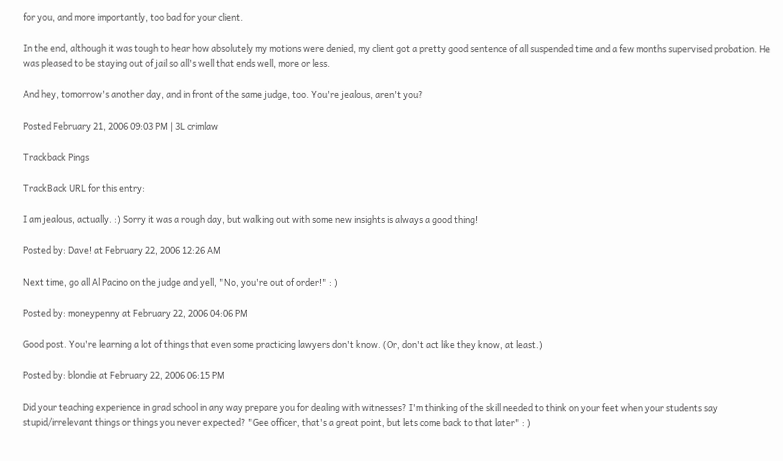for you, and more importantly, too bad for your client.

In the end, although it was tough to hear how absolutely my motions were denied, my client got a pretty good sentence of all suspended time and a few months supervised probation. He was pleased to be staying out of jail so all's well that ends well, more or less.

And hey, tomorrow's another day, and in front of the same judge, too. You're jealous, aren't you?

Posted February 21, 2006 09:03 PM | 3L crimlaw

Trackback Pings

TrackBack URL for this entry:

I am jealous, actually. :) Sorry it was a rough day, but walking out with some new insights is always a good thing!

Posted by: Dave! at February 22, 2006 12:26 AM

Next time, go all Al Pacino on the judge and yell, "No, you're out of order!" : )

Posted by: moneypenny at February 22, 2006 04:06 PM

Good post. You're learning a lot of things that even some practicing lawyers don't know. (Or, don't act like they know, at least.)

Posted by: blondie at February 22, 2006 06:15 PM

Did your teaching experience in grad school in any way prepare you for dealing with witnesses? I'm thinking of the skill needed to think on your feet when your students say stupid/irrelevant things or things you never expected? "Gee officer, that's a great point, but lets come back to that later" : )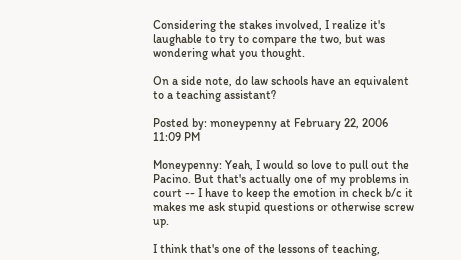Considering the stakes involved, I realize it's laughable to try to compare the two, but was wondering what you thought.

On a side note, do law schools have an equivalent to a teaching assistant?

Posted by: moneypenny at February 22, 2006 11:09 PM

Moneypenny: Yeah, I would so love to pull out the Pacino. But that's actually one of my problems in court -- I have to keep the emotion in check b/c it makes me ask stupid questions or otherwise screw up.

I think that's one of the lessons of teaching,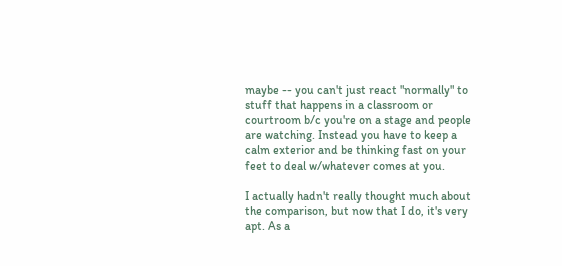maybe -- you can't just react "normally" to stuff that happens in a classroom or courtroom b/c you're on a stage and people are watching. Instead you have to keep a calm exterior and be thinking fast on your feet to deal w/whatever comes at you.

I actually hadn't really thought much about the comparison, but now that I do, it's very apt. As a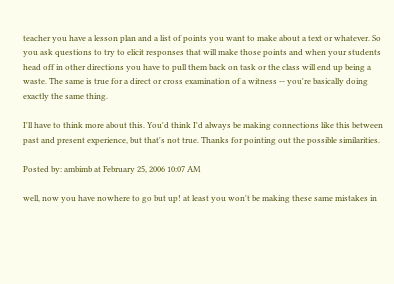teacher you have a lesson plan and a list of points you want to make about a text or whatever. So you ask questions to try to elicit responses that will make those points and when your students head off in other directions you have to pull them back on task or the class will end up being a waste. The same is true for a direct or cross examination of a witness -- you're basically doing exactly the same thing.

I'll have to think more about this. You'd think I'd always be making connections like this between past and present experience, but that's not true. Thanks for pointing out the possible similarities.

Posted by: ambimb at February 25, 2006 10:07 AM

well, now you have nowhere to go but up! at least you won't be making these same mistakes in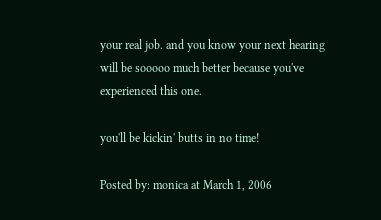your real job. and you know your next hearing will be sooooo much better because you've experienced this one.

you'll be kickin' butts in no time!

Posted by: monica at March 1, 2006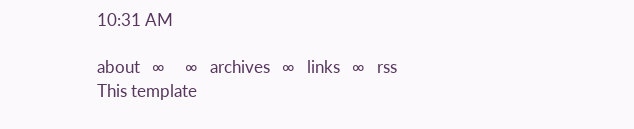10:31 AM

about   ∞     ∞   archives   ∞   links   ∞   rss
This template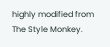highly modified from The Style Monkey.